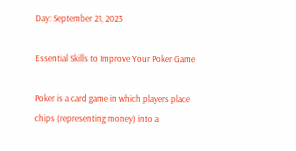Day: September 21, 2023

Essential Skills to Improve Your Poker Game

Poker is a card game in which players place chips (representing money) into a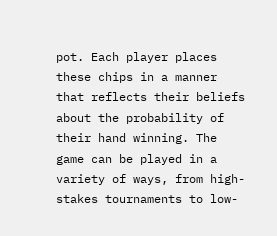pot. Each player places these chips in a manner that reflects their beliefs about the probability of their hand winning. The game can be played in a variety of ways, from high-stakes tournaments to low-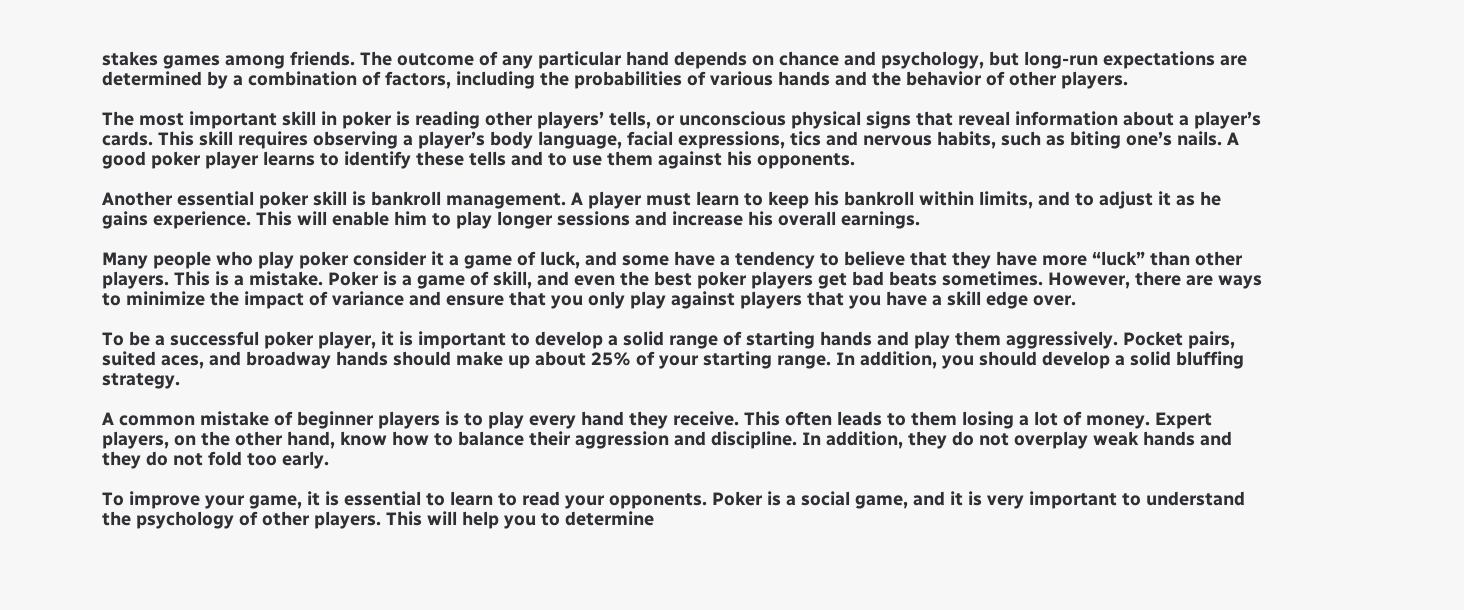stakes games among friends. The outcome of any particular hand depends on chance and psychology, but long-run expectations are determined by a combination of factors, including the probabilities of various hands and the behavior of other players.

The most important skill in poker is reading other players’ tells, or unconscious physical signs that reveal information about a player’s cards. This skill requires observing a player’s body language, facial expressions, tics and nervous habits, such as biting one’s nails. A good poker player learns to identify these tells and to use them against his opponents.

Another essential poker skill is bankroll management. A player must learn to keep his bankroll within limits, and to adjust it as he gains experience. This will enable him to play longer sessions and increase his overall earnings.

Many people who play poker consider it a game of luck, and some have a tendency to believe that they have more “luck” than other players. This is a mistake. Poker is a game of skill, and even the best poker players get bad beats sometimes. However, there are ways to minimize the impact of variance and ensure that you only play against players that you have a skill edge over.

To be a successful poker player, it is important to develop a solid range of starting hands and play them aggressively. Pocket pairs, suited aces, and broadway hands should make up about 25% of your starting range. In addition, you should develop a solid bluffing strategy.

A common mistake of beginner players is to play every hand they receive. This often leads to them losing a lot of money. Expert players, on the other hand, know how to balance their aggression and discipline. In addition, they do not overplay weak hands and they do not fold too early.

To improve your game, it is essential to learn to read your opponents. Poker is a social game, and it is very important to understand the psychology of other players. This will help you to determine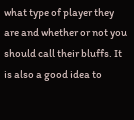what type of player they are and whether or not you should call their bluffs. It is also a good idea to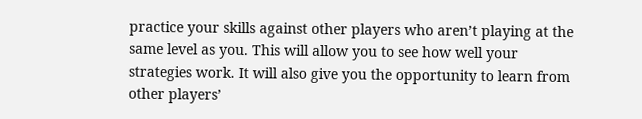practice your skills against other players who aren’t playing at the same level as you. This will allow you to see how well your strategies work. It will also give you the opportunity to learn from other players’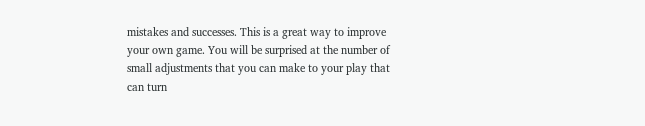mistakes and successes. This is a great way to improve your own game. You will be surprised at the number of small adjustments that you can make to your play that can turn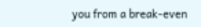you from a break-even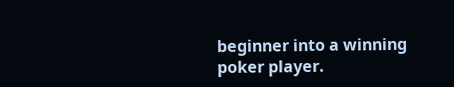beginner into a winning poker player.